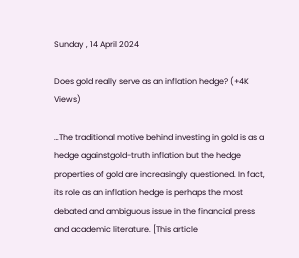Sunday , 14 April 2024

Does gold really serve as an inflation hedge? (+4K Views)

…The traditional motive behind investing in gold is as a hedge againstgold-truth inflation but the hedge properties of gold are increasingly questioned. In fact, its role as an inflation hedge is perhaps the most debated and ambiguous issue in the financial press and academic literature. [This article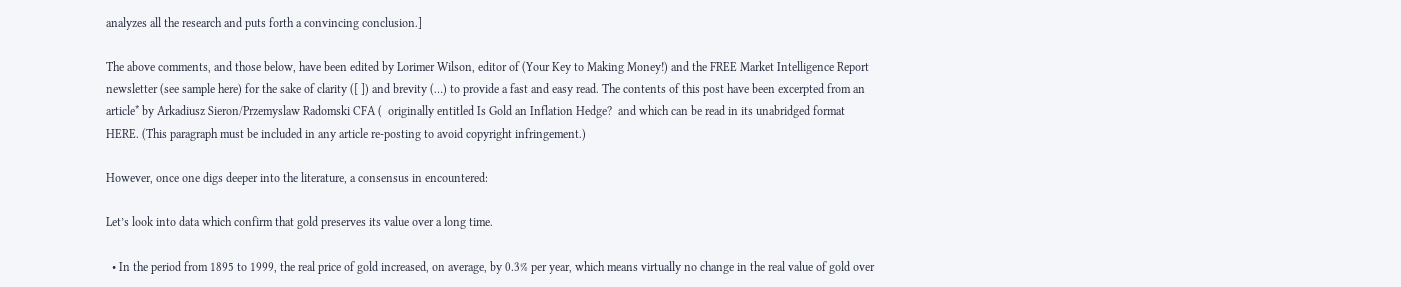analyzes all the research and puts forth a convincing conclusion.]

The above comments, and those below, have been edited by Lorimer Wilson, editor of (Your Key to Making Money!) and the FREE Market Intelligence Report newsletter (see sample here) for the sake of clarity ([ ]) and brevity (…) to provide a fast and easy read. The contents of this post have been excerpted from an article* by Arkadiusz Sieron/Przemyslaw Radomski CFA (  originally entitled Is Gold an Inflation Hedge?  and which can be read in its unabridged format  HERE. (This paragraph must be included in any article re-posting to avoid copyright infringement.)

However, once one digs deeper into the literature, a consensus in encountered:

Let’s look into data which confirm that gold preserves its value over a long time.

  • In the period from 1895 to 1999, the real price of gold increased, on average, by 0.3% per year, which means virtually no change in the real value of gold over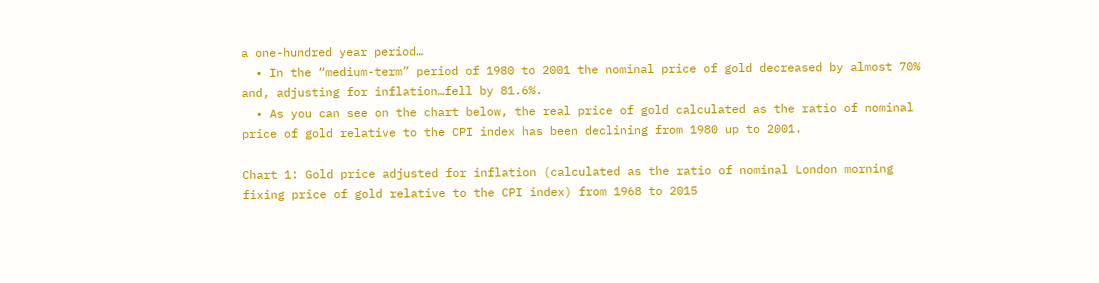a one-hundred year period…
  • In the “medium-term” period of 1980 to 2001 the nominal price of gold decreased by almost 70% and, adjusting for inflation…fell by 81.6%.
  • As you can see on the chart below, the real price of gold calculated as the ratio of nominal price of gold relative to the CPI index has been declining from 1980 up to 2001.

Chart 1: Gold price adjusted for inflation (calculated as the ratio of nominal London morning fixing price of gold relative to the CPI index) from 1968 to 2015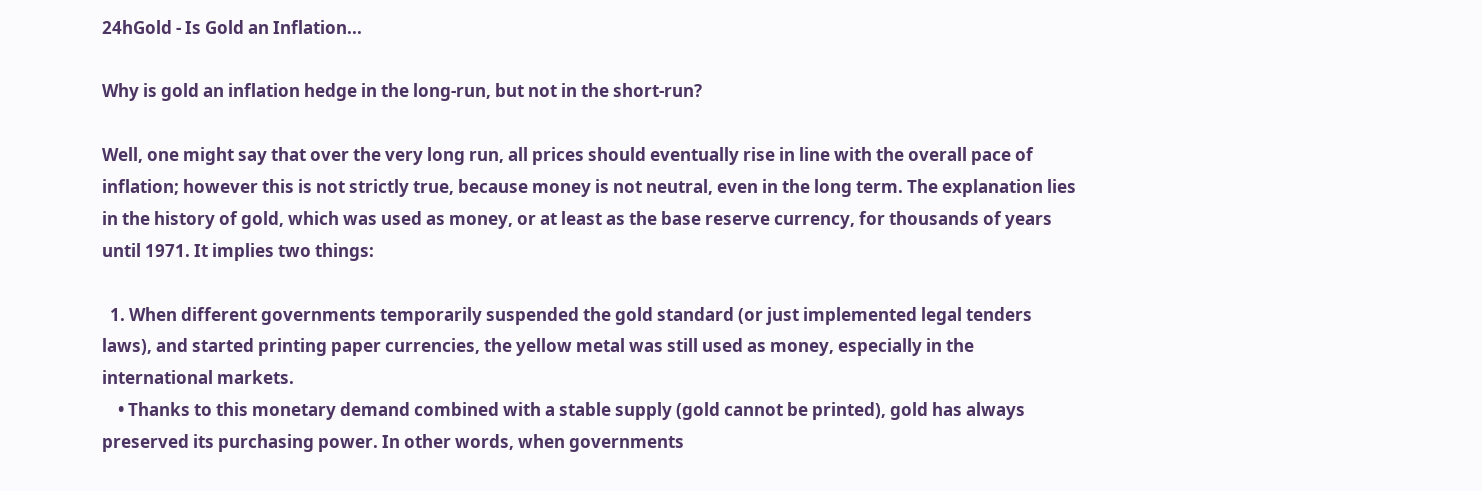24hGold - Is Gold an Inflation...

Why is gold an inflation hedge in the long-run, but not in the short-run?

Well, one might say that over the very long run, all prices should eventually rise in line with the overall pace of inflation; however this is not strictly true, because money is not neutral, even in the long term. The explanation lies in the history of gold, which was used as money, or at least as the base reserve currency, for thousands of years until 1971. It implies two things:

  1. When different governments temporarily suspended the gold standard (or just implemented legal tenders laws), and started printing paper currencies, the yellow metal was still used as money, especially in the international markets.
    • Thanks to this monetary demand combined with a stable supply (gold cannot be printed), gold has always preserved its purchasing power. In other words, when governments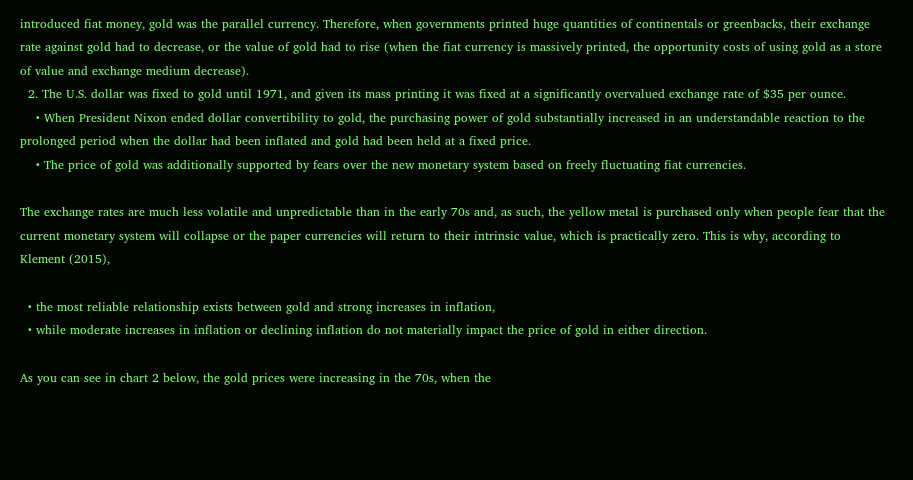introduced fiat money, gold was the parallel currency. Therefore, when governments printed huge quantities of continentals or greenbacks, their exchange rate against gold had to decrease, or the value of gold had to rise (when the fiat currency is massively printed, the opportunity costs of using gold as a store of value and exchange medium decrease).
  2. The U.S. dollar was fixed to gold until 1971, and given its mass printing it was fixed at a significantly overvalued exchange rate of $35 per ounce.
    • When President Nixon ended dollar convertibility to gold, the purchasing power of gold substantially increased in an understandable reaction to the prolonged period when the dollar had been inflated and gold had been held at a fixed price.
    • The price of gold was additionally supported by fears over the new monetary system based on freely fluctuating fiat currencies.

The exchange rates are much less volatile and unpredictable than in the early 70s and, as such, the yellow metal is purchased only when people fear that the current monetary system will collapse or the paper currencies will return to their intrinsic value, which is practically zero. This is why, according to Klement (2015),

  • the most reliable relationship exists between gold and strong increases in inflation,
  • while moderate increases in inflation or declining inflation do not materially impact the price of gold in either direction.

As you can see in chart 2 below, the gold prices were increasing in the 70s, when the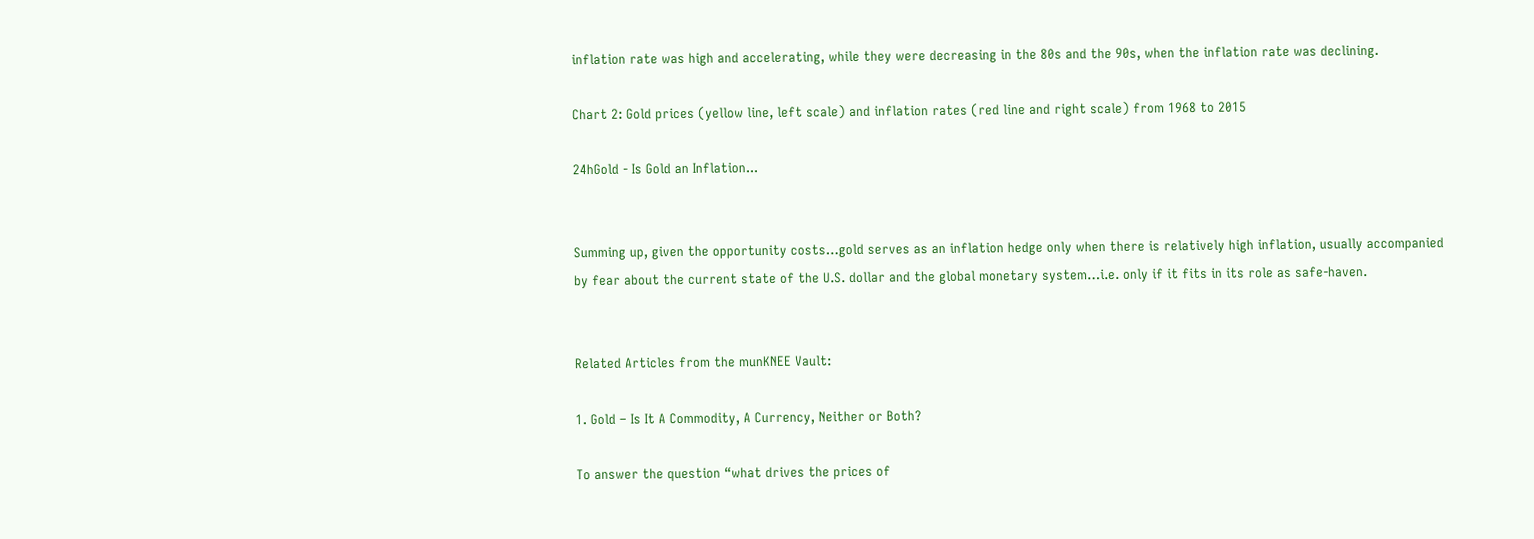inflation rate was high and accelerating, while they were decreasing in the 80s and the 90s, when the inflation rate was declining.

Chart 2: Gold prices (yellow line, left scale) and inflation rates (red line and right scale) from 1968 to 2015

24hGold - Is Gold an Inflation...


Summing up, given the opportunity costs…gold serves as an inflation hedge only when there is relatively high inflation, usually accompanied by fear about the current state of the U.S. dollar and the global monetary system…i.e. only if it fits in its role as safe-haven.


Related Articles from the munKNEE Vault:

1. Gold – Is It A Commodity, A Currency, Neither or Both?

To answer the question “what drives the prices of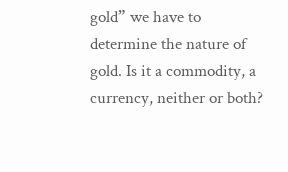gold” we have to determine the nature of gold. Is it a commodity, a currency, neither or both?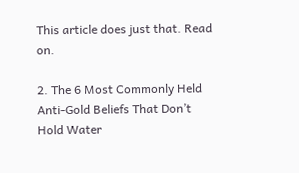This article does just that. Read on.

2. The 6 Most Commonly Held Anti-Gold Beliefs That Don’t Hold Water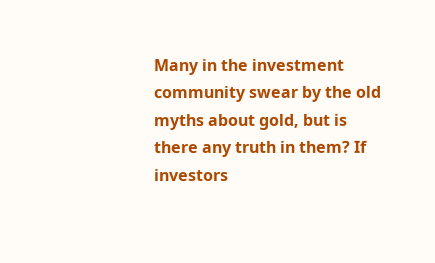Many in the investment community swear by the old myths about gold, but is there any truth in them? If investors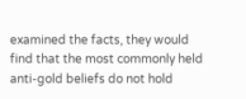examined the facts, they would find that the most commonly held anti-gold beliefs do not hold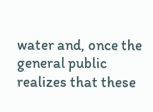water and, once the general public realizes that these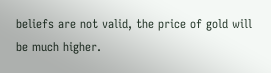beliefs are not valid, the price of gold will be much higher.